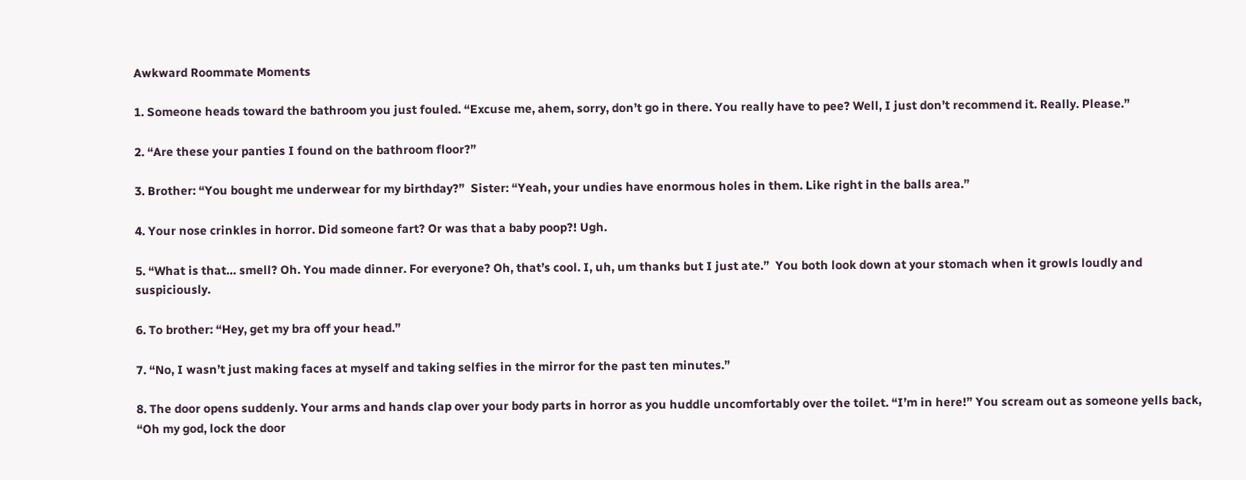Awkward Roommate Moments

1. Someone heads toward the bathroom you just fouled. “Excuse me, ahem, sorry, don’t go in there. You really have to pee? Well, I just don’t recommend it. Really. Please.”

2. “Are these your panties I found on the bathroom floor?”

3. Brother: “You bought me underwear for my birthday?”  Sister: “Yeah, your undies have enormous holes in them. Like right in the balls area.”

4. Your nose crinkles in horror. Did someone fart? Or was that a baby poop?! Ugh.

5. “What is that… smell? Oh. You made dinner. For everyone? Oh, that’s cool. I, uh, um thanks but I just ate.”  You both look down at your stomach when it growls loudly and suspiciously.

6. To brother: “Hey, get my bra off your head.”

7. “No, I wasn’t just making faces at myself and taking selfies in the mirror for the past ten minutes.”

8. The door opens suddenly. Your arms and hands clap over your body parts in horror as you huddle uncomfortably over the toilet. “I’m in here!” You scream out as someone yells back, “Oh my god, lock the door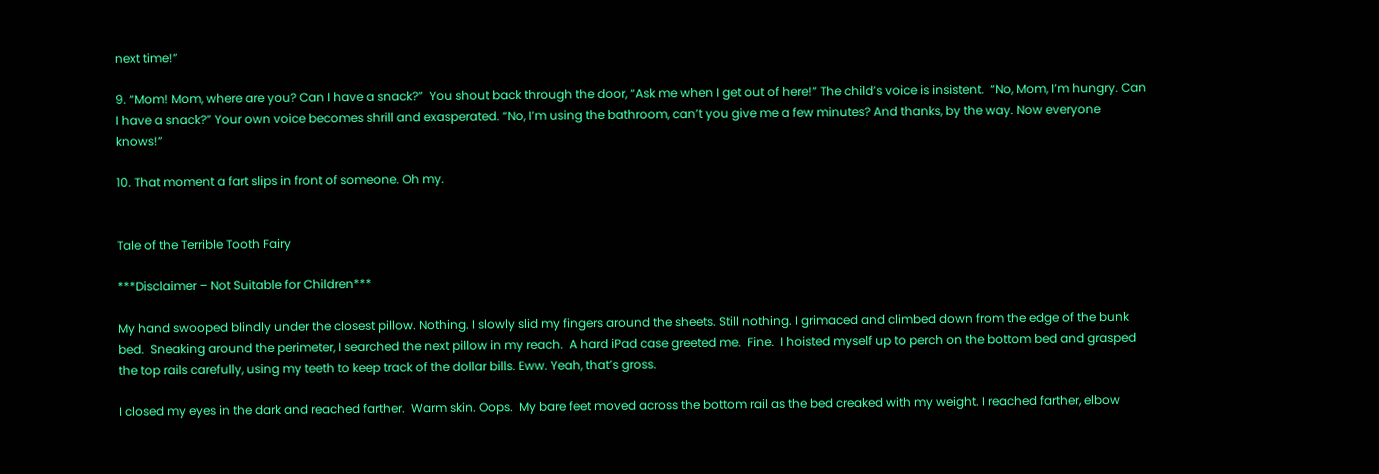next time!”

9. “Mom! Mom, where are you? Can I have a snack?”  You shout back through the door, “Ask me when I get out of here!” The child’s voice is insistent.  “No, Mom, I’m hungry. Can I have a snack?” Your own voice becomes shrill and exasperated. “No, I’m using the bathroom, can’t you give me a few minutes? And thanks, by the way. Now everyone knows!”

10. That moment a fart slips in front of someone. Oh my.


Tale of the Terrible Tooth Fairy

***Disclaimer – Not Suitable for Children***

My hand swooped blindly under the closest pillow. Nothing. I slowly slid my fingers around the sheets. Still nothing. I grimaced and climbed down from the edge of the bunk bed.  Sneaking around the perimeter, I searched the next pillow in my reach.  A hard iPad case greeted me.  Fine.  I hoisted myself up to perch on the bottom bed and grasped the top rails carefully, using my teeth to keep track of the dollar bills. Eww. Yeah, that’s gross.

I closed my eyes in the dark and reached farther.  Warm skin. Oops.  My bare feet moved across the bottom rail as the bed creaked with my weight. I reached farther, elbow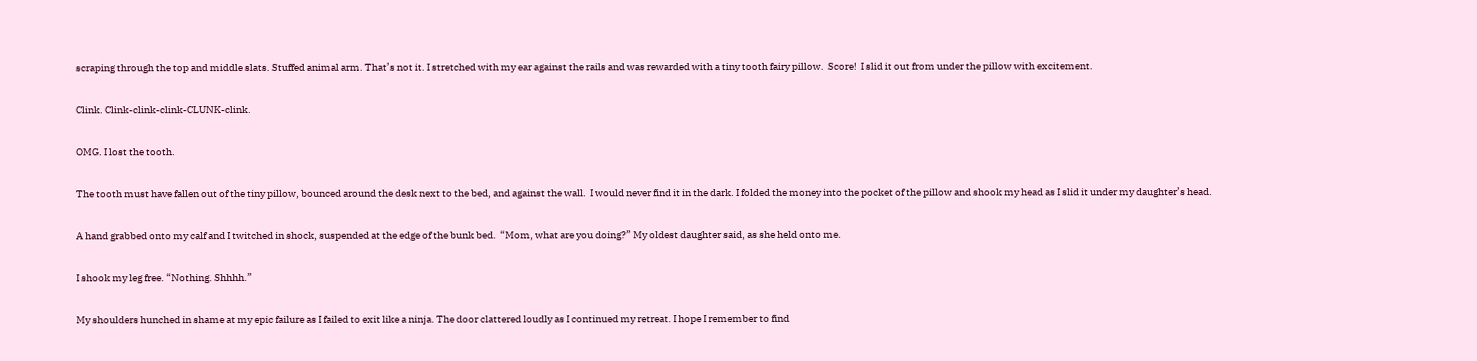scraping through the top and middle slats. Stuffed animal arm. That’s not it. I stretched with my ear against the rails and was rewarded with a tiny tooth fairy pillow.  Score!  I slid it out from under the pillow with excitement.

Clink. Clink-clink-clink-CLUNK-clink.

OMG. I lost the tooth.

The tooth must have fallen out of the tiny pillow, bounced around the desk next to the bed, and against the wall.  I would never find it in the dark. I folded the money into the pocket of the pillow and shook my head as I slid it under my daughter’s head.

A hand grabbed onto my calf and I twitched in shock, suspended at the edge of the bunk bed.  “Mom, what are you doing?” My oldest daughter said, as she held onto me.

I shook my leg free. “Nothing. Shhhh.”

My shoulders hunched in shame at my epic failure as I failed to exit like a ninja. The door clattered loudly as I continued my retreat. I hope I remember to find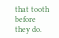that tooth before they do.